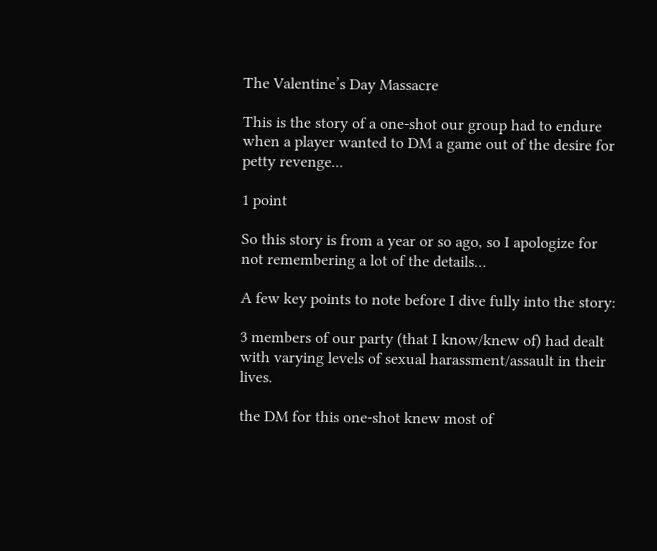The Valentine’s Day Massacre

This is the story of a one-shot our group had to endure when a player wanted to DM a game out of the desire for petty revenge...

1 point

So this story is from a year or so ago, so I apologize for not remembering a lot of the details…

A few key points to note before I dive fully into the story:

3 members of our party (that I know/knew of) had dealt with varying levels of sexual harassment/assault in their lives.

the DM for this one-shot knew most of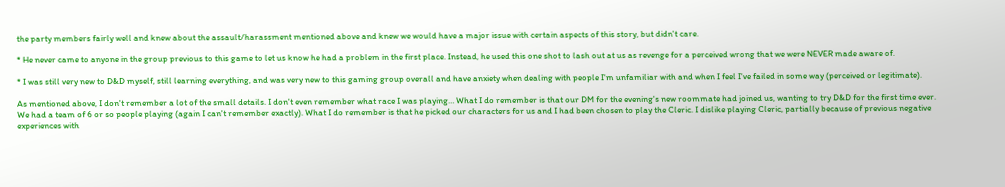the party members fairly well and knew about the assault/harassment mentioned above and knew we would have a major issue with certain aspects of this story, but didn't care.

* He never came to anyone in the group previous to this game to let us know he had a problem in the first place. Instead, he used this one shot to lash out at us as revenge for a perceived wrong that we were NEVER made aware of.

* I was still very new to D&D myself, still learning everything, and was very new to this gaming group overall and have anxiety when dealing with people I'm unfamiliar with and when I feel I've failed in some way (perceived or legitimate).

As mentioned above, I don't remember a lot of the small details. I don't even remember what race I was playing… What I do remember is that our DM for the evening's new roommate had joined us, wanting to try D&D for the first time ever. We had a team of 6 or so people playing (again I can't remember exactly). What I do remember is that he picked our characters for us and I had been chosen to play the Cleric. I dislike playing Cleric, partially because of previous negative experiences with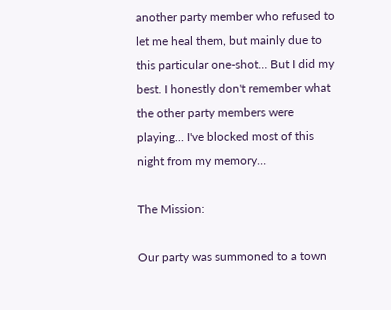another party member who refused to let me heal them, but mainly due to this particular one-shot… But I did my best. I honestly don't remember what the other party members were playing… I've blocked most of this night from my memory…

The Mission:

Our party was summoned to a town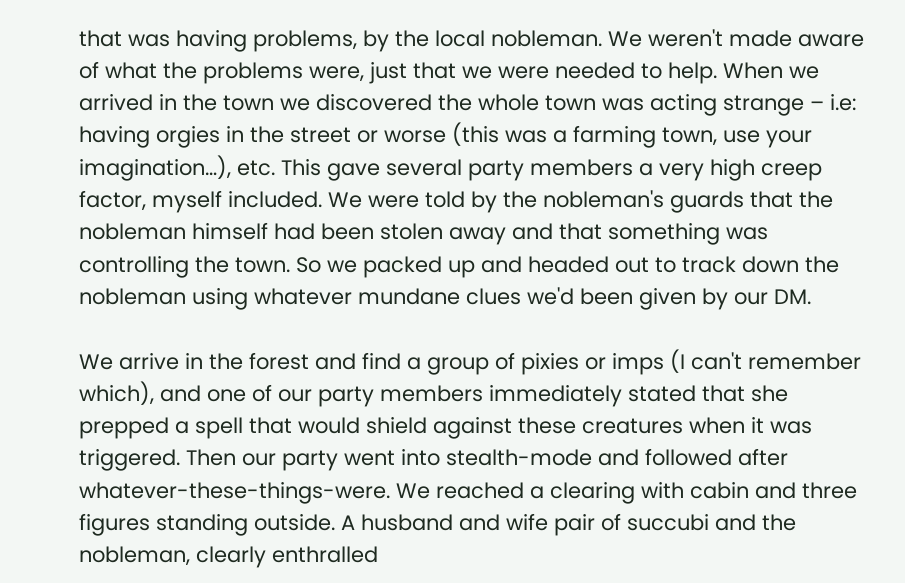that was having problems, by the local nobleman. We weren't made aware of what the problems were, just that we were needed to help. When we arrived in the town we discovered the whole town was acting strange – i.e: having orgies in the street or worse (this was a farming town, use your imagination…), etc. This gave several party members a very high creep factor, myself included. We were told by the nobleman's guards that the nobleman himself had been stolen away and that something was controlling the town. So we packed up and headed out to track down the nobleman using whatever mundane clues we'd been given by our DM.

We arrive in the forest and find a group of pixies or imps (I can't remember which), and one of our party members immediately stated that she prepped a spell that would shield against these creatures when it was triggered. Then our party went into stealth-mode and followed after whatever-these-things-were. We reached a clearing with cabin and three figures standing outside. A husband and wife pair of succubi and the nobleman, clearly enthralled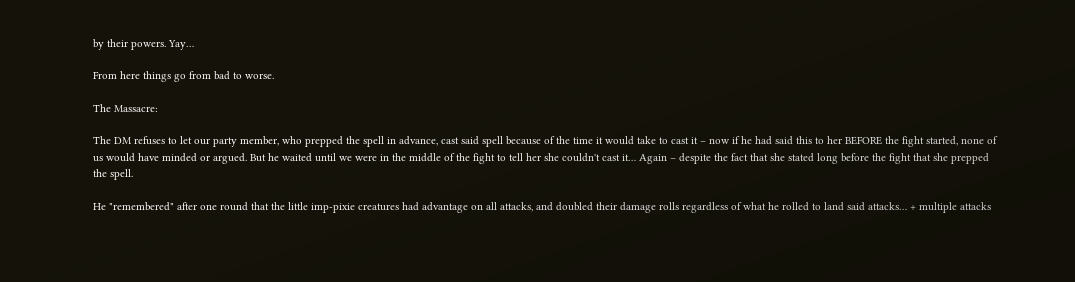by their powers. Yay…

From here things go from bad to worse.

The Massacre:

The DM refuses to let our party member, who prepped the spell in advance, cast said spell because of the time it would take to cast it – now if he had said this to her BEFORE the fight started, none of us would have minded or argued. But he waited until we were in the middle of the fight to tell her she couldn't cast it… Again – despite the fact that she stated long before the fight that she prepped the spell.

He "remembered" after one round that the little imp-pixie creatures had advantage on all attacks, and doubled their damage rolls regardless of what he rolled to land said attacks… + multiple attacks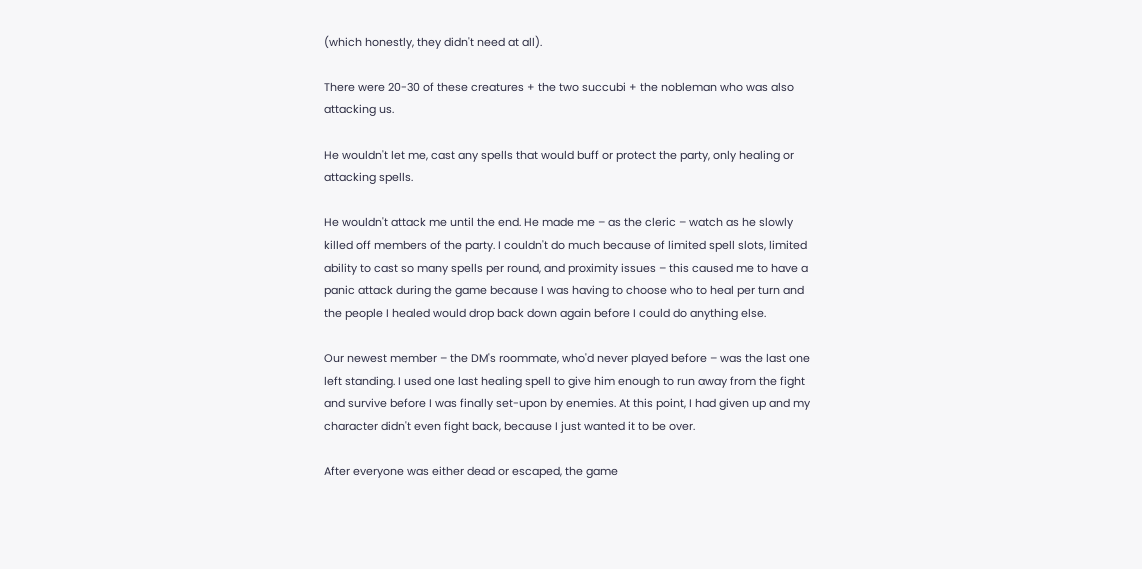(which honestly, they didn't need at all).

There were 20-30 of these creatures + the two succubi + the nobleman who was also attacking us.

He wouldn't let me, cast any spells that would buff or protect the party, only healing or attacking spells.

He wouldn't attack me until the end. He made me – as the cleric – watch as he slowly killed off members of the party. I couldn't do much because of limited spell slots, limited ability to cast so many spells per round, and proximity issues – this caused me to have a panic attack during the game because I was having to choose who to heal per turn and the people I healed would drop back down again before I could do anything else.

Our newest member – the DM's roommate, who'd never played before – was the last one left standing. I used one last healing spell to give him enough to run away from the fight and survive before I was finally set-upon by enemies. At this point, I had given up and my character didn't even fight back, because I just wanted it to be over.

After everyone was either dead or escaped, the game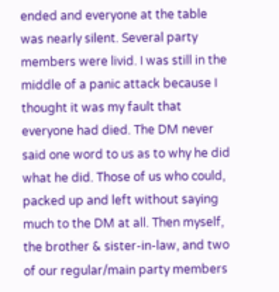ended and everyone at the table was nearly silent. Several party members were livid. I was still in the middle of a panic attack because I thought it was my fault that everyone had died. The DM never said one word to us as to why he did what he did. Those of us who could, packed up and left without saying much to the DM at all. Then myself, the brother & sister-in-law, and two of our regular/main party members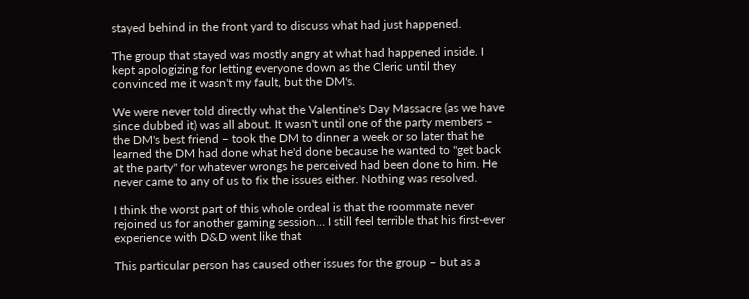stayed behind in the front yard to discuss what had just happened.

The group that stayed was mostly angry at what had happened inside. I kept apologizing for letting everyone down as the Cleric until they convinced me it wasn't my fault, but the DM's.

We were never told directly what the Valentine's Day Massacre (as we have since dubbed it) was all about. It wasn't until one of the party members – the DM's best friend – took the DM to dinner a week or so later that he learned the DM had done what he'd done because he wanted to "get back at the party" for whatever wrongs he perceived had been done to him. He never came to any of us to fix the issues either. Nothing was resolved.

I think the worst part of this whole ordeal is that the roommate never rejoined us for another gaming session… I still feel terrible that his first-ever experience with D&D went like that

This particular person has caused other issues for the group – but as a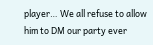player… We all refuse to allow him to DM our party ever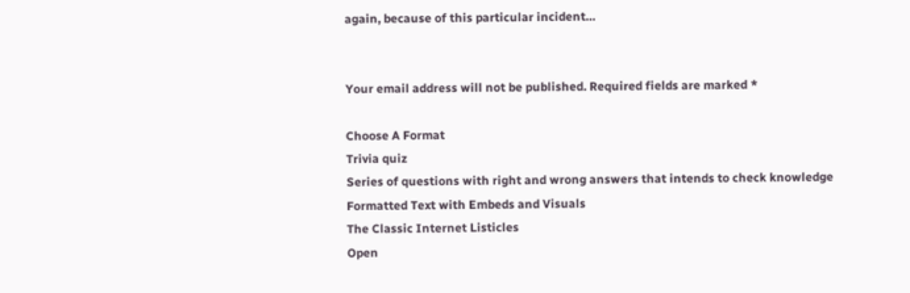again, because of this particular incident…


Your email address will not be published. Required fields are marked *

Choose A Format
Trivia quiz
Series of questions with right and wrong answers that intends to check knowledge
Formatted Text with Embeds and Visuals
The Classic Internet Listicles
Open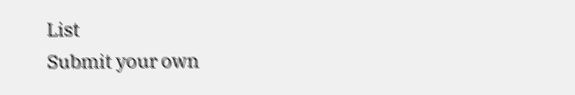List
Submit your own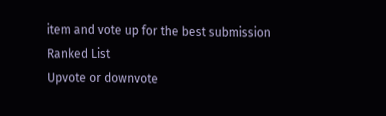item and vote up for the best submission
Ranked List
Upvote or downvote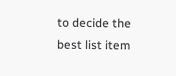to decide the best list item